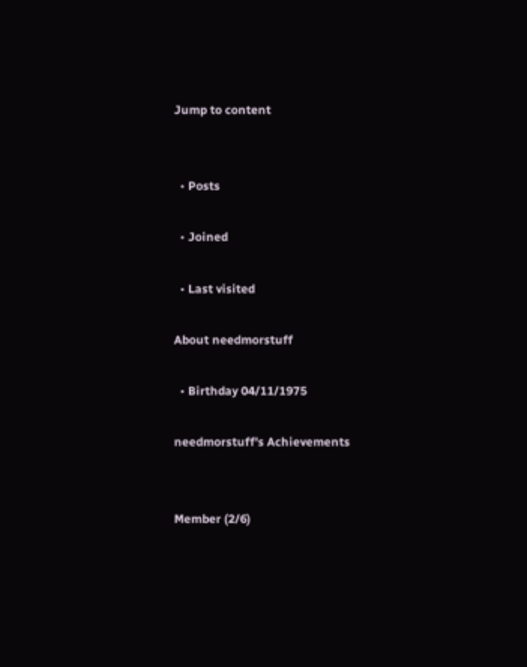Jump to content


  • Posts

  • Joined

  • Last visited

About needmorstuff

  • Birthday 04/11/1975

needmorstuff's Achievements


Member (2/6)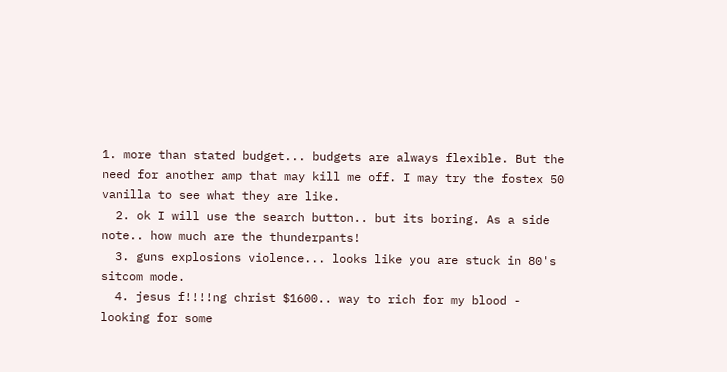1. more than stated budget... budgets are always flexible. But the need for another amp that may kill me off. I may try the fostex 50 vanilla to see what they are like.
  2. ok I will use the search button.. but its boring. As a side note.. how much are the thunderpants!
  3. guns explosions violence... looks like you are stuck in 80's sitcom mode.
  4. jesus f!!!!ng christ $1600.. way to rich for my blood - looking for some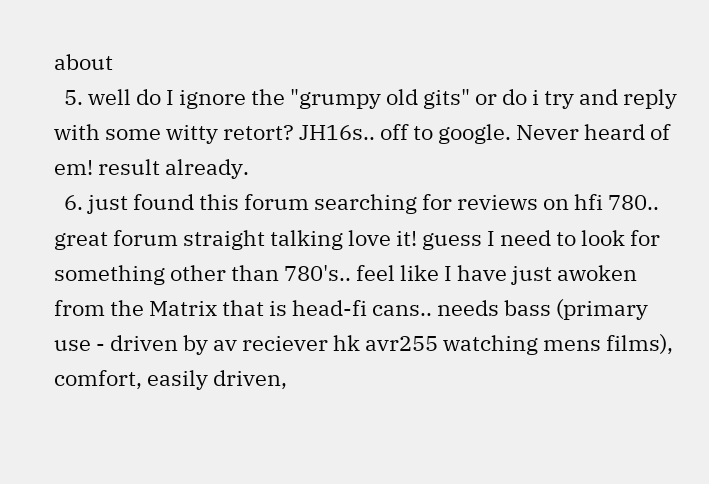about
  5. well do I ignore the "grumpy old gits" or do i try and reply with some witty retort? JH16s.. off to google. Never heard of em! result already.
  6. just found this forum searching for reviews on hfi 780.. great forum straight talking love it! guess I need to look for something other than 780's.. feel like I have just awoken from the Matrix that is head-fi cans.. needs bass (primary use - driven by av reciever hk avr255 watching mens films), comfort, easily driven,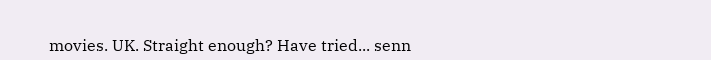movies. UK. Straight enough? Have tried... senn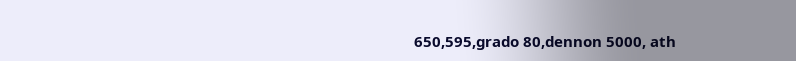650,595,grado 80,dennon 5000, ath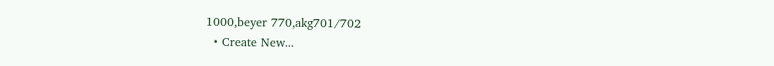1000,beyer 770,akg701/702
  • Create New...